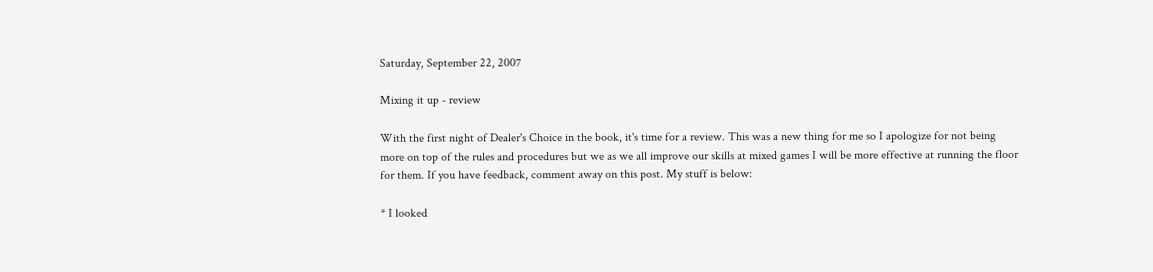Saturday, September 22, 2007

Mixing it up - review

With the first night of Dealer's Choice in the book, it's time for a review. This was a new thing for me so I apologize for not being more on top of the rules and procedures but we as we all improve our skills at mixed games I will be more effective at running the floor for them. If you have feedback, comment away on this post. My stuff is below:

* I looked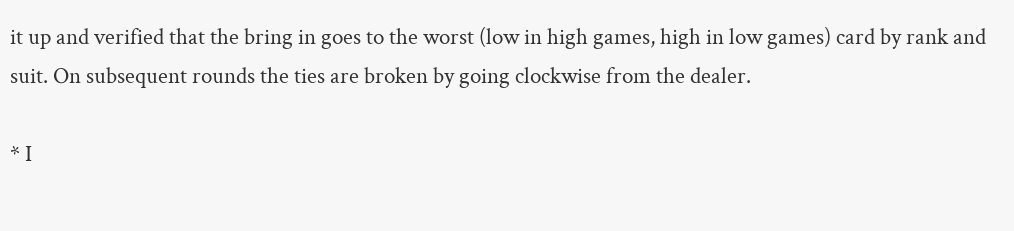it up and verified that the bring in goes to the worst (low in high games, high in low games) card by rank and suit. On subsequent rounds the ties are broken by going clockwise from the dealer.

* I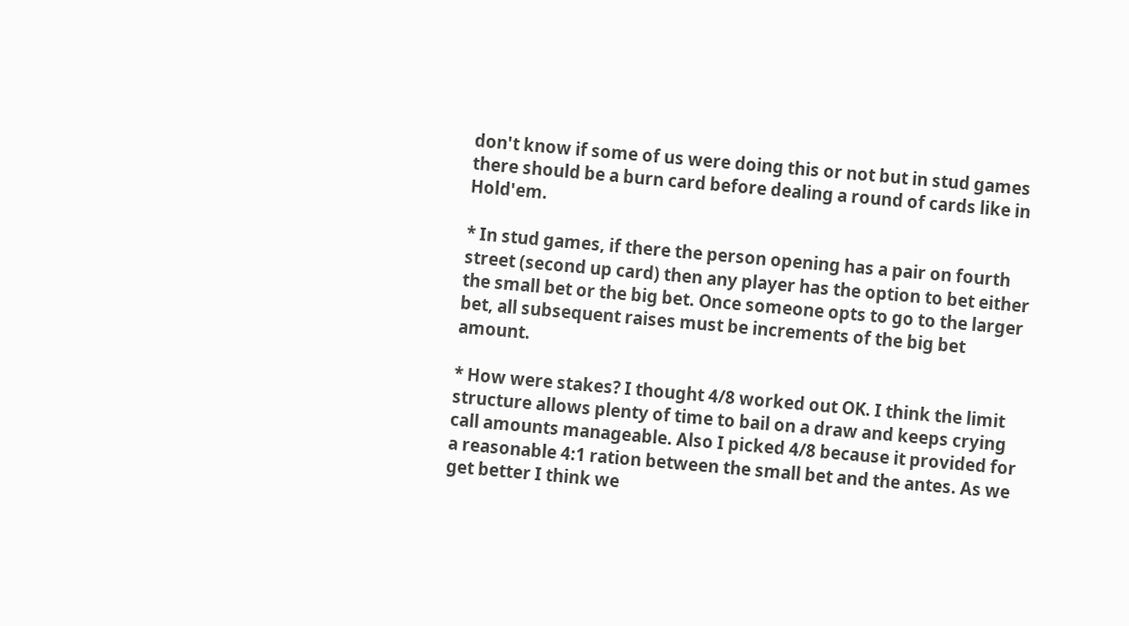don't know if some of us were doing this or not but in stud games there should be a burn card before dealing a round of cards like in Hold'em.

* In stud games, if there the person opening has a pair on fourth street (second up card) then any player has the option to bet either the small bet or the big bet. Once someone opts to go to the larger bet, all subsequent raises must be increments of the big bet amount.

* How were stakes? I thought 4/8 worked out OK. I think the limit structure allows plenty of time to bail on a draw and keeps crying call amounts manageable. Also I picked 4/8 because it provided for a reasonable 4:1 ration between the small bet and the antes. As we get better I think we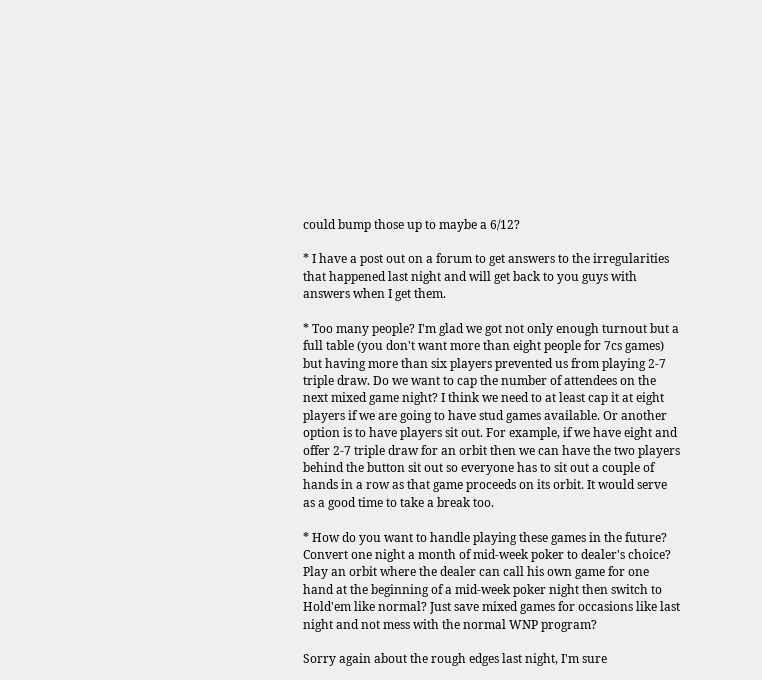could bump those up to maybe a 6/12?

* I have a post out on a forum to get answers to the irregularities that happened last night and will get back to you guys with answers when I get them.

* Too many people? I'm glad we got not only enough turnout but a full table (you don't want more than eight people for 7cs games) but having more than six players prevented us from playing 2-7 triple draw. Do we want to cap the number of attendees on the next mixed game night? I think we need to at least cap it at eight players if we are going to have stud games available. Or another option is to have players sit out. For example, if we have eight and offer 2-7 triple draw for an orbit then we can have the two players behind the button sit out so everyone has to sit out a couple of hands in a row as that game proceeds on its orbit. It would serve as a good time to take a break too.

* How do you want to handle playing these games in the future? Convert one night a month of mid-week poker to dealer's choice? Play an orbit where the dealer can call his own game for one hand at the beginning of a mid-week poker night then switch to Hold'em like normal? Just save mixed games for occasions like last night and not mess with the normal WNP program?

Sorry again about the rough edges last night, I'm sure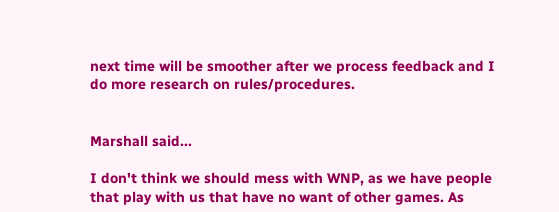next time will be smoother after we process feedback and I do more research on rules/procedures.


Marshall said...

I don't think we should mess with WNP, as we have people that play with us that have no want of other games. As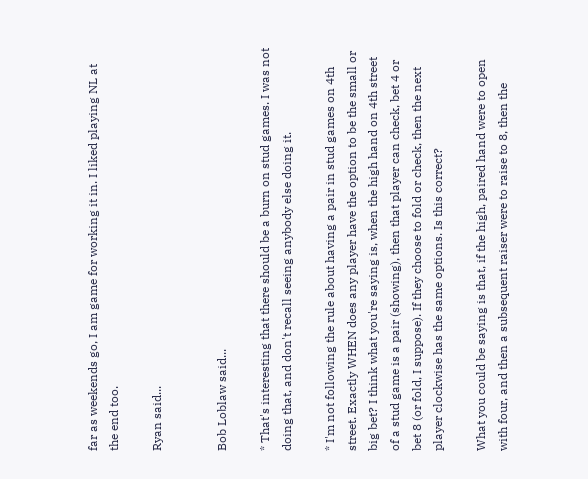far as weekends go, I am game for working it in. I liked playing NL at the end too.

Ryan said...


Bob Loblaw said...

* That's interesting that there should be a burn on stud games. I was not doing that, and don't recall seeing anybody else doing it.

* I'm not following the rule about having a pair in stud games on 4th street. Exactly WHEN does any player have the option to be the small or big bet? I think what you're saying is, when the high hand on 4th street of a stud game is a pair (showing), then that player can check, bet 4 or bet 8 (or fold, I suppose). If they choose to fold or check, then the next player clockwise has the same options. Is this correct?

What you could be saying is that, if the high, paired hand were to open with four, and then a subsequent raiser were to raise to 8, then the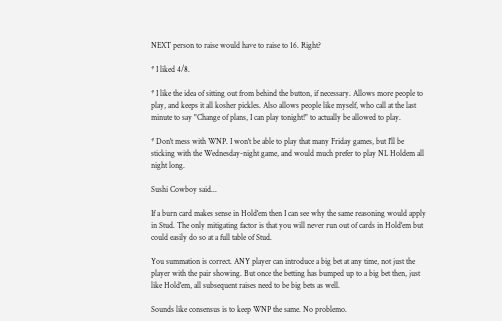NEXT person to raise would have to raise to 16. Right?

* I liked 4/8.

* I like the idea of sitting out from behind the button, if necessary. Allows more people to play, and keeps it all kosher pickles. Also allows people like myself, who call at the last minute to say "Change of plans, I can play tonight!" to actually be allowed to play.

* Don't mess with WNP. I won't be able to play that many Friday games, but I'll be sticking with the Wednesday-night game, and would much prefer to play NL Holdem all night long.

Sushi Cowboy said...

If a burn card makes sense in Hold'em then I can see why the same reasoning would apply in Stud. The only mitigating factor is that you will never run out of cards in Hold'em but could easily do so at a full table of Stud.

You summation is correct. ANY player can introduce a big bet at any time, not just the player with the pair showing. But once the betting has bumped up to a big bet then, just like Hold'em, all subsequent raises need to be big bets as well.

Sounds like consensus is to keep WNP the same. No problemo.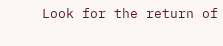Look for the return of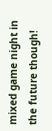mixed game night in the future though!